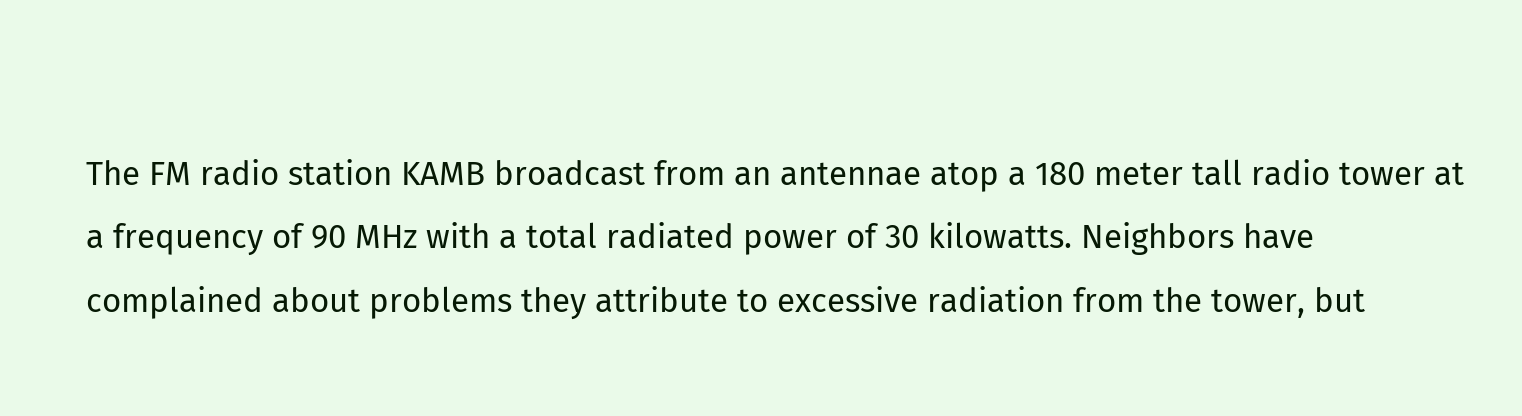The FM radio station KAMB broadcast from an antennae atop a 180 meter tall radio tower at a frequency of 90 MHz with a total radiated power of 30 kilowatts. Neighbors have complained about problems they attribute to excessive radiation from the tower, but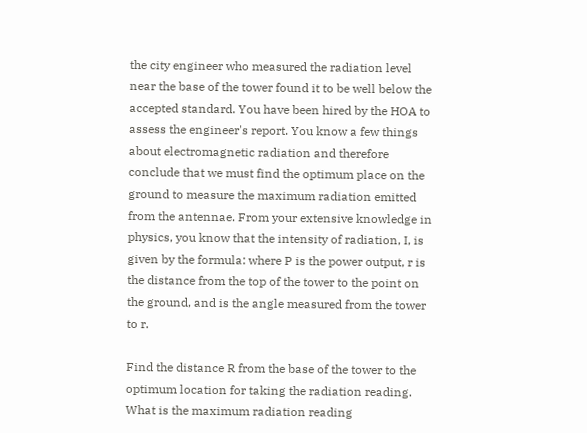the city engineer who measured the radiation level near the base of the tower found it to be well below the accepted standard. You have been hired by the HOA to assess the engineer's report. You know a few things about electromagnetic radiation and therefore conclude that we must find the optimum place on the ground to measure the maximum radiation emitted from the antennae. From your extensive knowledge in physics, you know that the intensity of radiation, I, is given by the formula: where P is the power output, r is the distance from the top of the tower to the point on the ground, and is the angle measured from the tower to r.

Find the distance R from the base of the tower to the optimum location for taking the radiation reading.
What is the maximum radiation reading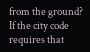from the ground?
If the city code requires that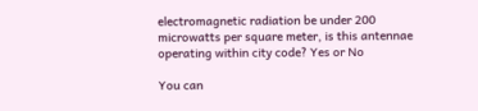electromagnetic radiation be under 200 microwatts per square meter, is this antennae operating within city code? Yes or No

You can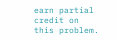earn partial credit on this problem.